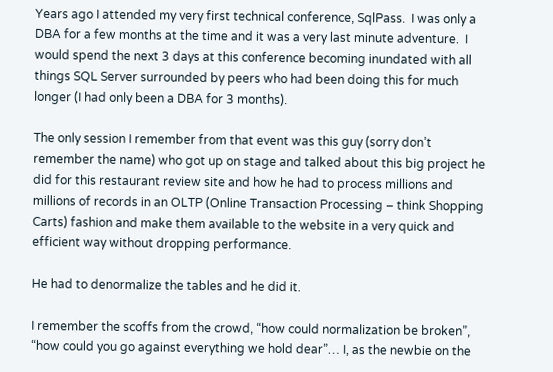Years ago I attended my very first technical conference, SqlPass.  I was only a DBA for a few months at the time and it was a very last minute adventure.  I would spend the next 3 days at this conference becoming inundated with all things SQL Server surrounded by peers who had been doing this for much longer (I had only been a DBA for 3 months).

The only session I remember from that event was this guy (sorry don’t remember the name) who got up on stage and talked about this big project he did for this restaurant review site and how he had to process millions and millions of records in an OLTP (Online Transaction Processing – think Shopping Carts) fashion and make them available to the website in a very quick and efficient way without dropping performance.

He had to denormalize the tables and he did it.

I remember the scoffs from the crowd, “how could normalization be broken”, “how could you go against everything we hold dear”… I, as the newbie on the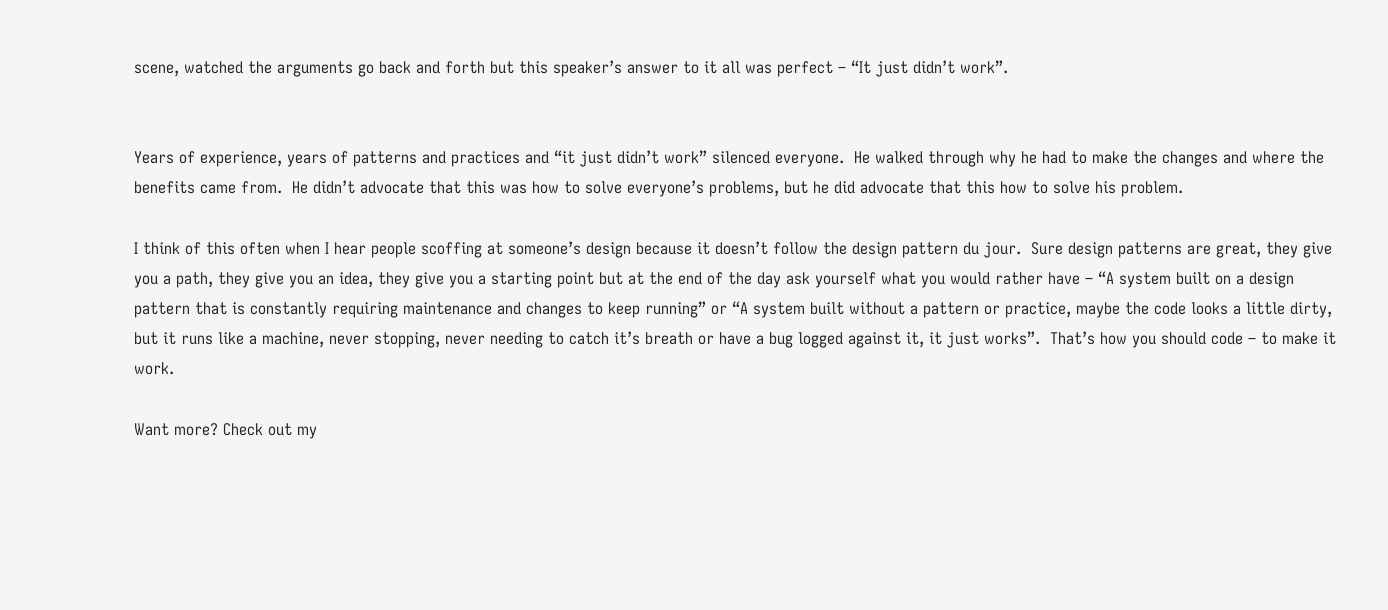scene, watched the arguments go back and forth but this speaker’s answer to it all was perfect – “It just didn’t work”.


Years of experience, years of patterns and practices and “it just didn’t work” silenced everyone.  He walked through why he had to make the changes and where the benefits came from.  He didn’t advocate that this was how to solve everyone’s problems, but he did advocate that this how to solve his problem.

I think of this often when I hear people scoffing at someone’s design because it doesn’t follow the design pattern du jour.  Sure design patterns are great, they give you a path, they give you an idea, they give you a starting point but at the end of the day ask yourself what you would rather have – “A system built on a design pattern that is constantly requiring maintenance and changes to keep running” or “A system built without a pattern or practice, maybe the code looks a little dirty, but it runs like a machine, never stopping, never needing to catch it’s breath or have a bug logged against it, it just works”.  That’s how you should code – to make it work.

Want more? Check out my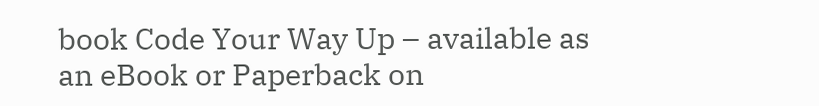book Code Your Way Up – available as an eBook or Paperback on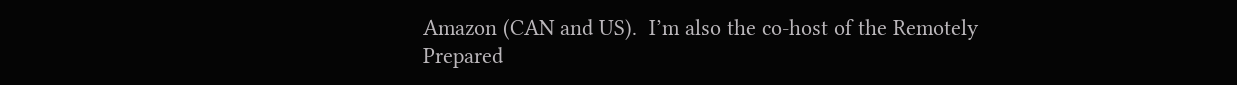Amazon (CAN and US).  I’m also the co-host of the Remotely Prepared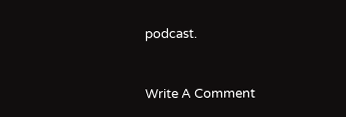podcast.


Write A Comment